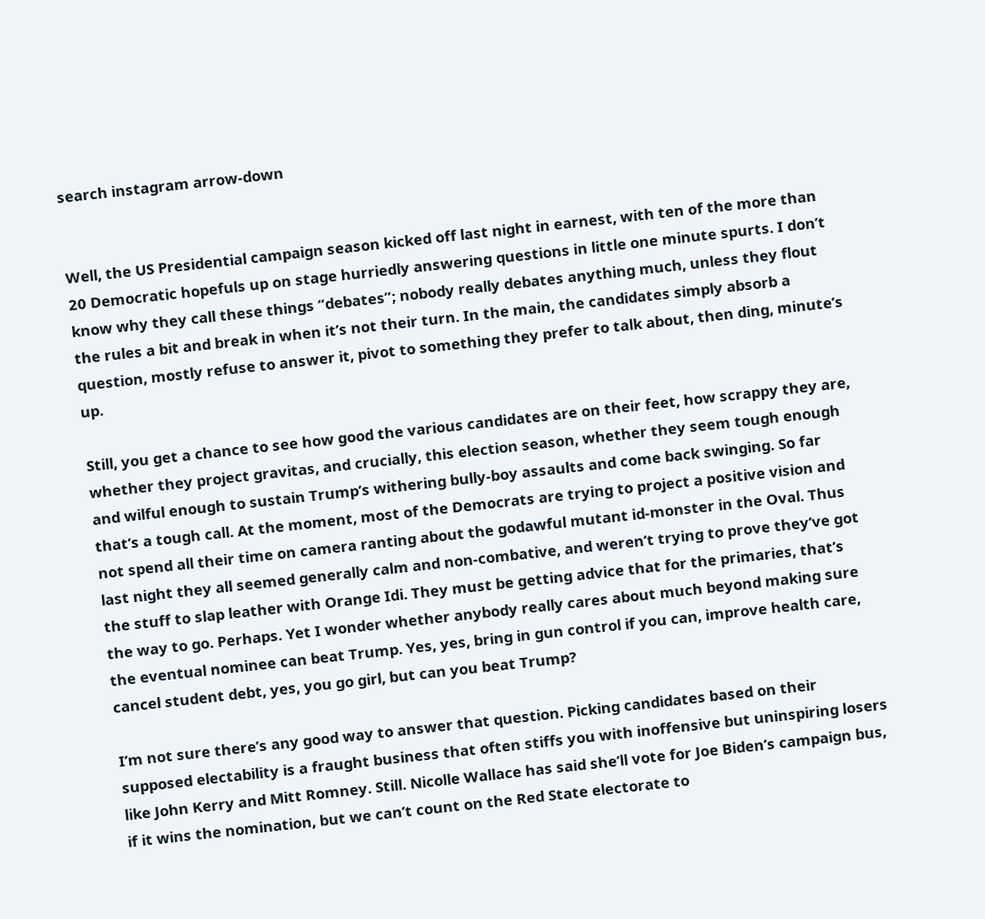search instagram arrow-down


Well, the US Presidential campaign season kicked off last night in earnest, with ten of the more than 20 Democratic hopefuls up on stage hurriedly answering questions in little one minute spurts. I don’t know why they call these things “debates”; nobody really debates anything much, unless they flout the rules a bit and break in when it’s not their turn. In the main, the candidates simply absorb a question, mostly refuse to answer it, pivot to something they prefer to talk about, then ding, minute’s up.

Still, you get a chance to see how good the various candidates are on their feet, how scrappy they are, whether they project gravitas, and crucially, this election season, whether they seem tough enough and wilful enough to sustain Trump’s withering bully-boy assaults and come back swinging. So far that’s a tough call. At the moment, most of the Democrats are trying to project a positive vision and not spend all their time on camera ranting about the godawful mutant id-monster in the Oval. Thus last night they all seemed generally calm and non-combative, and weren’t trying to prove they’ve got the stuff to slap leather with Orange Idi. They must be getting advice that for the primaries, that’s the way to go. Perhaps. Yet I wonder whether anybody really cares about much beyond making sure the eventual nominee can beat Trump. Yes, yes, bring in gun control if you can, improve health care, cancel student debt, yes, you go girl, but can you beat Trump?

I’m not sure there’s any good way to answer that question. Picking candidates based on their supposed electability is a fraught business that often stiffs you with inoffensive but uninspiring losers like John Kerry and Mitt Romney. Still. Nicolle Wallace has said she’ll vote for Joe Biden’s campaign bus, if it wins the nomination, but we can’t count on the Red State electorate to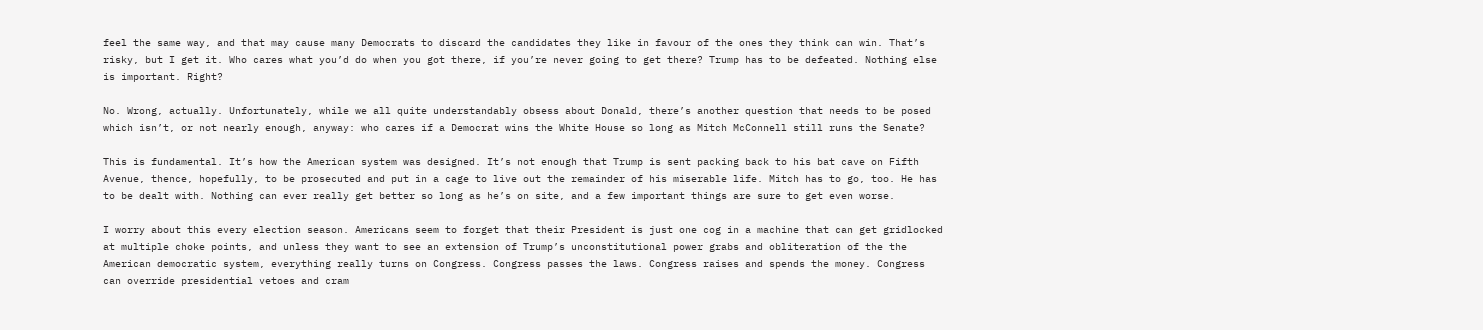feel the same way, and that may cause many Democrats to discard the candidates they like in favour of the ones they think can win. That’s risky, but I get it. Who cares what you’d do when you got there, if you’re never going to get there? Trump has to be defeated. Nothing else is important. Right?

No. Wrong, actually. Unfortunately, while we all quite understandably obsess about Donald, there’s another question that needs to be posed which isn’t, or not nearly enough, anyway: who cares if a Democrat wins the White House so long as Mitch McConnell still runs the Senate?

This is fundamental. It’s how the American system was designed. It’s not enough that Trump is sent packing back to his bat cave on Fifth Avenue, thence, hopefully, to be prosecuted and put in a cage to live out the remainder of his miserable life. Mitch has to go, too. He has to be dealt with. Nothing can ever really get better so long as he’s on site, and a few important things are sure to get even worse.

I worry about this every election season. Americans seem to forget that their President is just one cog in a machine that can get gridlocked at multiple choke points, and unless they want to see an extension of Trump’s unconstitutional power grabs and obliteration of the the American democratic system, everything really turns on Congress. Congress passes the laws. Congress raises and spends the money. Congress can override presidential vetoes and cram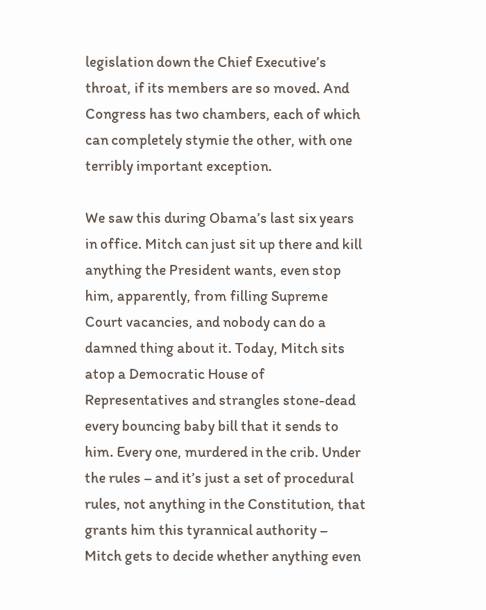legislation down the Chief Executive’s throat, if its members are so moved. And Congress has two chambers, each of which can completely stymie the other, with one terribly important exception.

We saw this during Obama’s last six years in office. Mitch can just sit up there and kill anything the President wants, even stop him, apparently, from filling Supreme Court vacancies, and nobody can do a damned thing about it. Today, Mitch sits atop a Democratic House of Representatives and strangles stone-dead every bouncing baby bill that it sends to him. Every one, murdered in the crib. Under the rules – and it’s just a set of procedural rules, not anything in the Constitution, that grants him this tyrannical authority – Mitch gets to decide whether anything even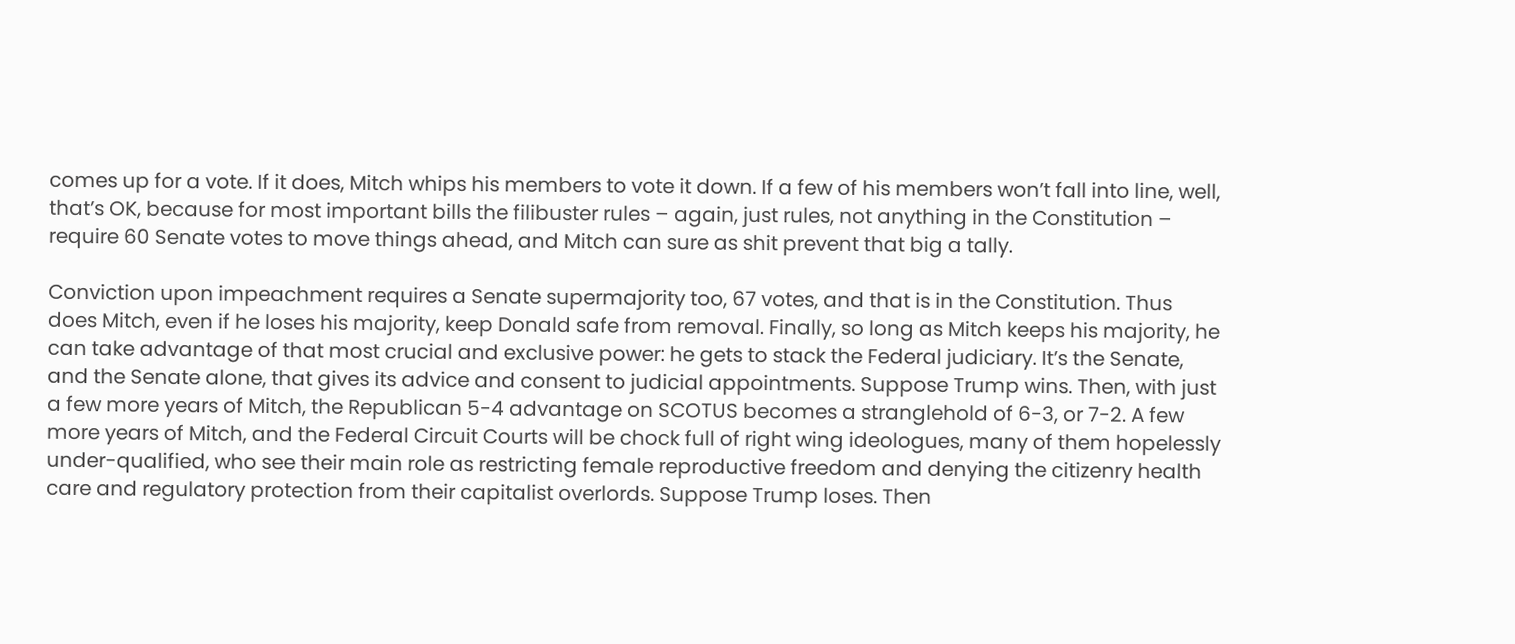comes up for a vote. If it does, Mitch whips his members to vote it down. If a few of his members won’t fall into line, well, that’s OK, because for most important bills the filibuster rules – again, just rules, not anything in the Constitution – require 60 Senate votes to move things ahead, and Mitch can sure as shit prevent that big a tally.

Conviction upon impeachment requires a Senate supermajority too, 67 votes, and that is in the Constitution. Thus does Mitch, even if he loses his majority, keep Donald safe from removal. Finally, so long as Mitch keeps his majority, he can take advantage of that most crucial and exclusive power: he gets to stack the Federal judiciary. It’s the Senate, and the Senate alone, that gives its advice and consent to judicial appointments. Suppose Trump wins. Then, with just a few more years of Mitch, the Republican 5-4 advantage on SCOTUS becomes a stranglehold of 6-3, or 7-2. A few more years of Mitch, and the Federal Circuit Courts will be chock full of right wing ideologues, many of them hopelessly under-qualified, who see their main role as restricting female reproductive freedom and denying the citizenry health care and regulatory protection from their capitalist overlords. Suppose Trump loses. Then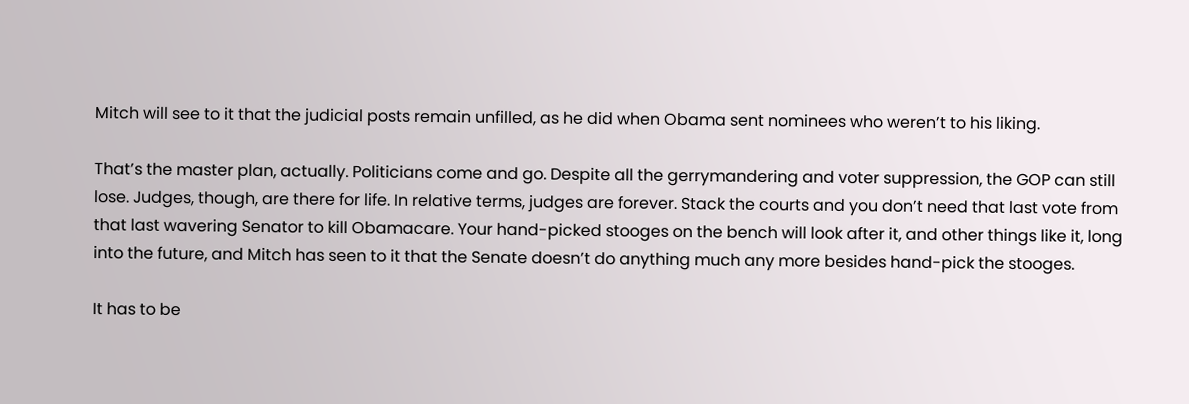Mitch will see to it that the judicial posts remain unfilled, as he did when Obama sent nominees who weren’t to his liking.

That’s the master plan, actually. Politicians come and go. Despite all the gerrymandering and voter suppression, the GOP can still lose. Judges, though, are there for life. In relative terms, judges are forever. Stack the courts and you don’t need that last vote from that last wavering Senator to kill Obamacare. Your hand-picked stooges on the bench will look after it, and other things like it, long into the future, and Mitch has seen to it that the Senate doesn’t do anything much any more besides hand-pick the stooges.

It has to be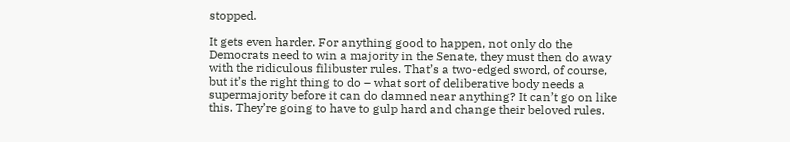stopped.

It gets even harder. For anything good to happen, not only do the Democrats need to win a majority in the Senate, they must then do away with the ridiculous filibuster rules. That’s a two-edged sword, of course, but it’s the right thing to do – what sort of deliberative body needs a supermajority before it can do damned near anything? It can’t go on like this. They’re going to have to gulp hard and change their beloved rules.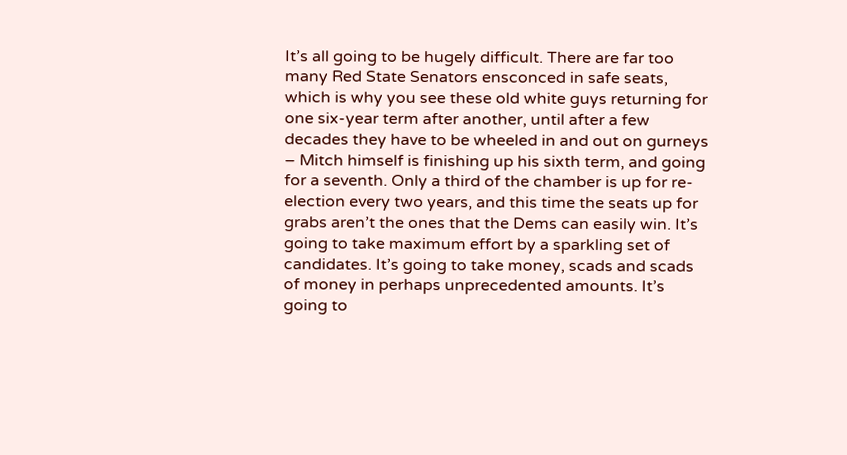It’s all going to be hugely difficult. There are far too many Red State Senators ensconced in safe seats, which is why you see these old white guys returning for one six-year term after another, until after a few decades they have to be wheeled in and out on gurneys – Mitch himself is finishing up his sixth term, and going for a seventh. Only a third of the chamber is up for re-election every two years, and this time the seats up for grabs aren’t the ones that the Dems can easily win. It’s going to take maximum effort by a sparkling set of candidates. It’s going to take money, scads and scads of money in perhaps unprecedented amounts. It’s going to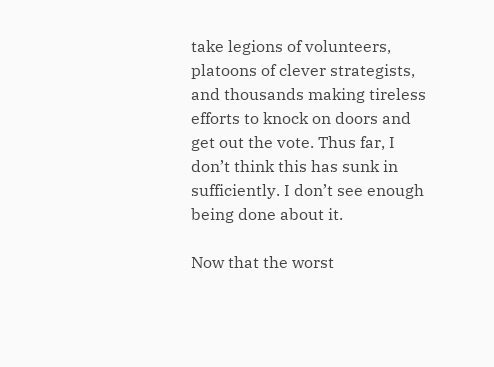take legions of volunteers, platoons of clever strategists, and thousands making tireless efforts to knock on doors and get out the vote. Thus far, I don’t think this has sunk in sufficiently. I don’t see enough being done about it.

Now that the worst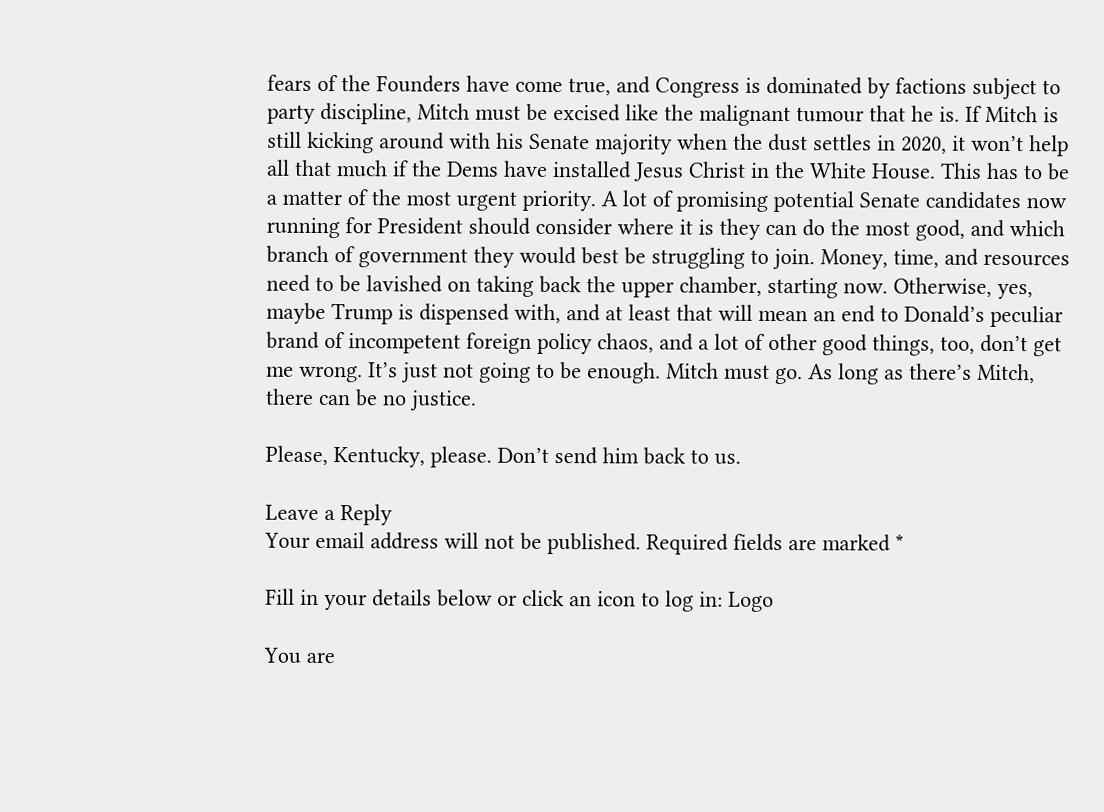fears of the Founders have come true, and Congress is dominated by factions subject to party discipline, Mitch must be excised like the malignant tumour that he is. If Mitch is still kicking around with his Senate majority when the dust settles in 2020, it won’t help all that much if the Dems have installed Jesus Christ in the White House. This has to be a matter of the most urgent priority. A lot of promising potential Senate candidates now running for President should consider where it is they can do the most good, and which branch of government they would best be struggling to join. Money, time, and resources need to be lavished on taking back the upper chamber, starting now. Otherwise, yes, maybe Trump is dispensed with, and at least that will mean an end to Donald’s peculiar brand of incompetent foreign policy chaos, and a lot of other good things, too, don’t get me wrong. It’s just not going to be enough. Mitch must go. As long as there’s Mitch, there can be no justice.

Please, Kentucky, please. Don’t send him back to us.

Leave a Reply
Your email address will not be published. Required fields are marked *

Fill in your details below or click an icon to log in: Logo

You are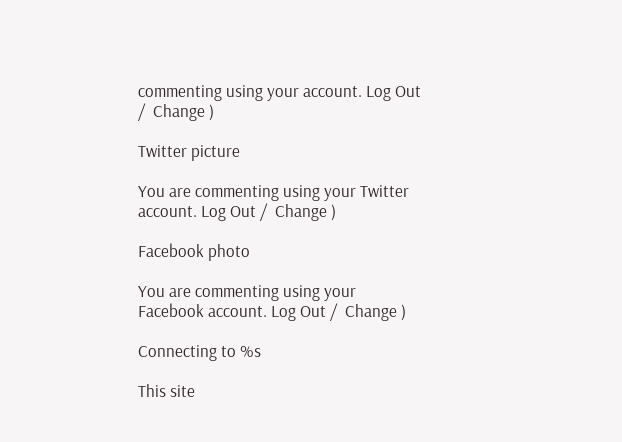commenting using your account. Log Out /  Change )

Twitter picture

You are commenting using your Twitter account. Log Out /  Change )

Facebook photo

You are commenting using your Facebook account. Log Out /  Change )

Connecting to %s

This site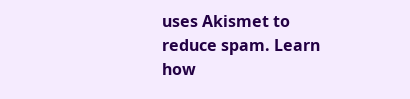uses Akismet to reduce spam. Learn how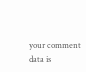your comment data is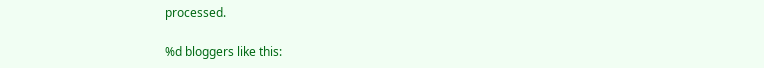processed.

%d bloggers like this: